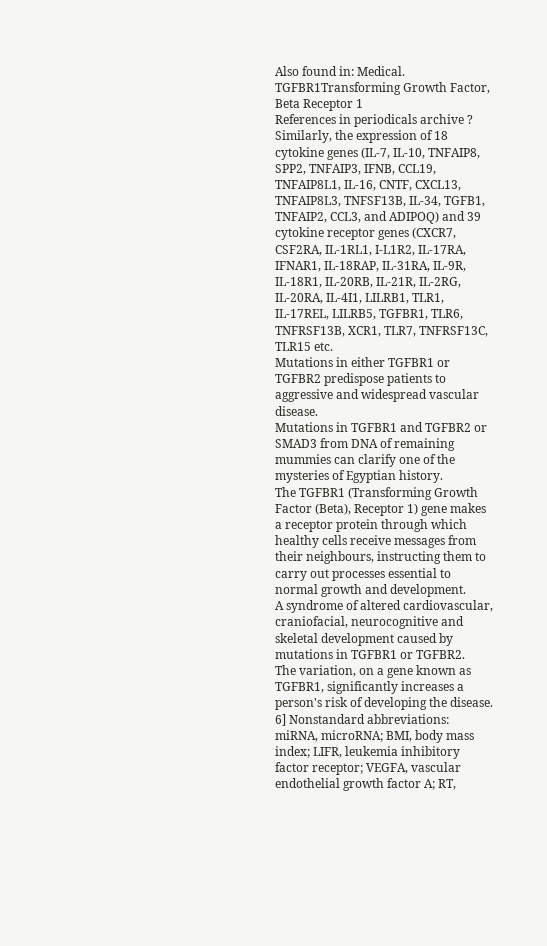Also found in: Medical.
TGFBR1Transforming Growth Factor, Beta Receptor 1
References in periodicals archive ?
Similarly, the expression of 18 cytokine genes (IL-7, IL-10, TNFAIP8, SPP2, TNFAIP3, IFNB, CCL19, TNFAIP8L1, IL-16, CNTF, CXCL13, TNFAIP8L3, TNFSF13B, IL-34, TGFB1, TNFAIP2, CCL3, and ADIPOQ) and 39 cytokine receptor genes (CXCR7, CSF2RA, IL-1RL1, I-L1R2, IL-17RA, IFNAR1, IL-18RAP, IL-31RA, IL-9R, IL-18R1, IL-20RB, IL-21R, IL-2RG, IL-20RA, IL-4I1, LILRB1, TLR1, IL-17REL, LILRB5, TGFBR1, TLR6, TNFRSF13B, XCR1, TLR7, TNFRSF13C, TLR15 etc.
Mutations in either TGFBR1 or TGFBR2 predispose patients to aggressive and widespread vascular disease.
Mutations in TGFBR1 and TGFBR2 or SMAD3 from DNA of remaining mummies can clarify one of the mysteries of Egyptian history.
The TGFBR1 (Transforming Growth Factor (Beta), Receptor 1) gene makes a receptor protein through which healthy cells receive messages from their neighbours, instructing them to carry out processes essential to normal growth and development.
A syndrome of altered cardiovascular, craniofacial, neurocognitive and skeletal development caused by mutations in TGFBR1 or TGFBR2.
The variation, on a gene known as TGFBR1, significantly increases a person's risk of developing the disease.
6] Nonstandard abbreviations: miRNA, microRNA; BMI, body mass index; LIFR, leukemia inhibitory factor receptor; VEGFA, vascular endothelial growth factor A; RT,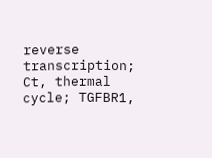reverse transcription; Ct, thermal cycle; TGFBR1,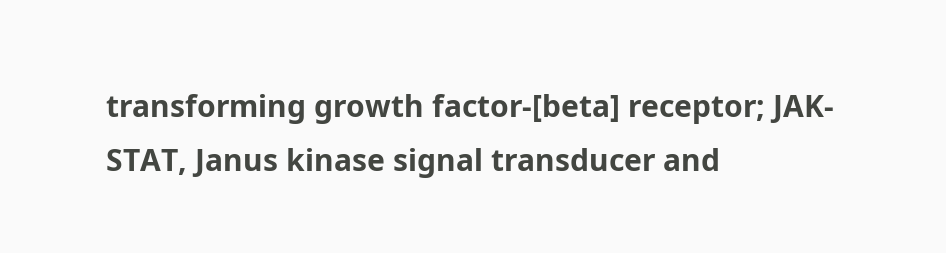transforming growth factor-[beta] receptor; JAK-STAT, Janus kinase signal transducer and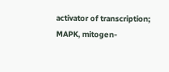activator of transcription; MAPK, mitogen-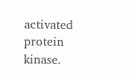activated protein kinase.